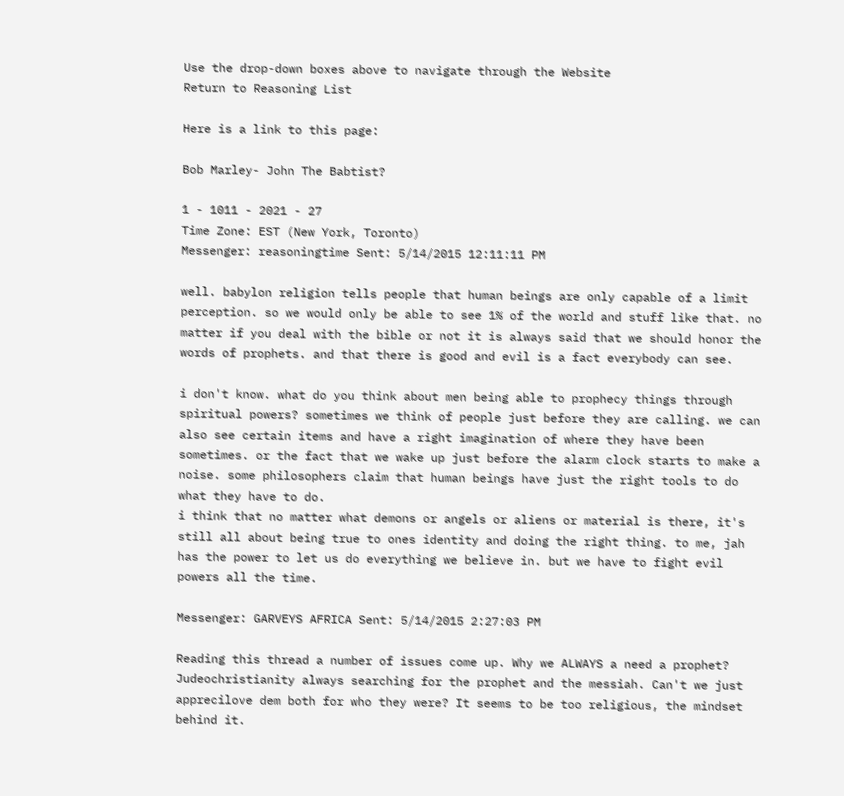Use the drop-down boxes above to navigate through the Website
Return to Reasoning List

Here is a link to this page:

Bob Marley- John The Babtist?

1 - 1011 - 2021 - 27
Time Zone: EST (New York, Toronto)
Messenger: reasoningtime Sent: 5/14/2015 12:11:11 PM

well. babylon religion tells people that human beings are only capable of a limit perception. so we would only be able to see 1% of the world and stuff like that. no matter if you deal with the bible or not it is always said that we should honor the words of prophets. and that there is good and evil is a fact everybody can see.

i don't know. what do you think about men being able to prophecy things through spiritual powers? sometimes we think of people just before they are calling. we can also see certain items and have a right imagination of where they have been sometimes. or the fact that we wake up just before the alarm clock starts to make a noise. some philosophers claim that human beings have just the right tools to do what they have to do.
i think that no matter what demons or angels or aliens or material is there, it's still all about being true to ones identity and doing the right thing. to me, jah has the power to let us do everything we believe in. but we have to fight evil powers all the time.

Messenger: GARVEYS AFRICA Sent: 5/14/2015 2:27:03 PM

Reading this thread a number of issues come up. Why we ALWAYS a need a prophet? Judeochristianity always searching for the prophet and the messiah. Can't we just apprecilove dem both for who they were? It seems to be too religious, the mindset behind it.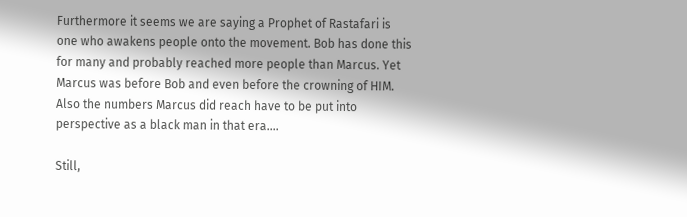Furthermore it seems we are saying a Prophet of Rastafari is one who awakens people onto the movement. Bob has done this for many and probably reached more people than Marcus. Yet Marcus was before Bob and even before the crowning of HIM. Also the numbers Marcus did reach have to be put into perspective as a black man in that era....

Still,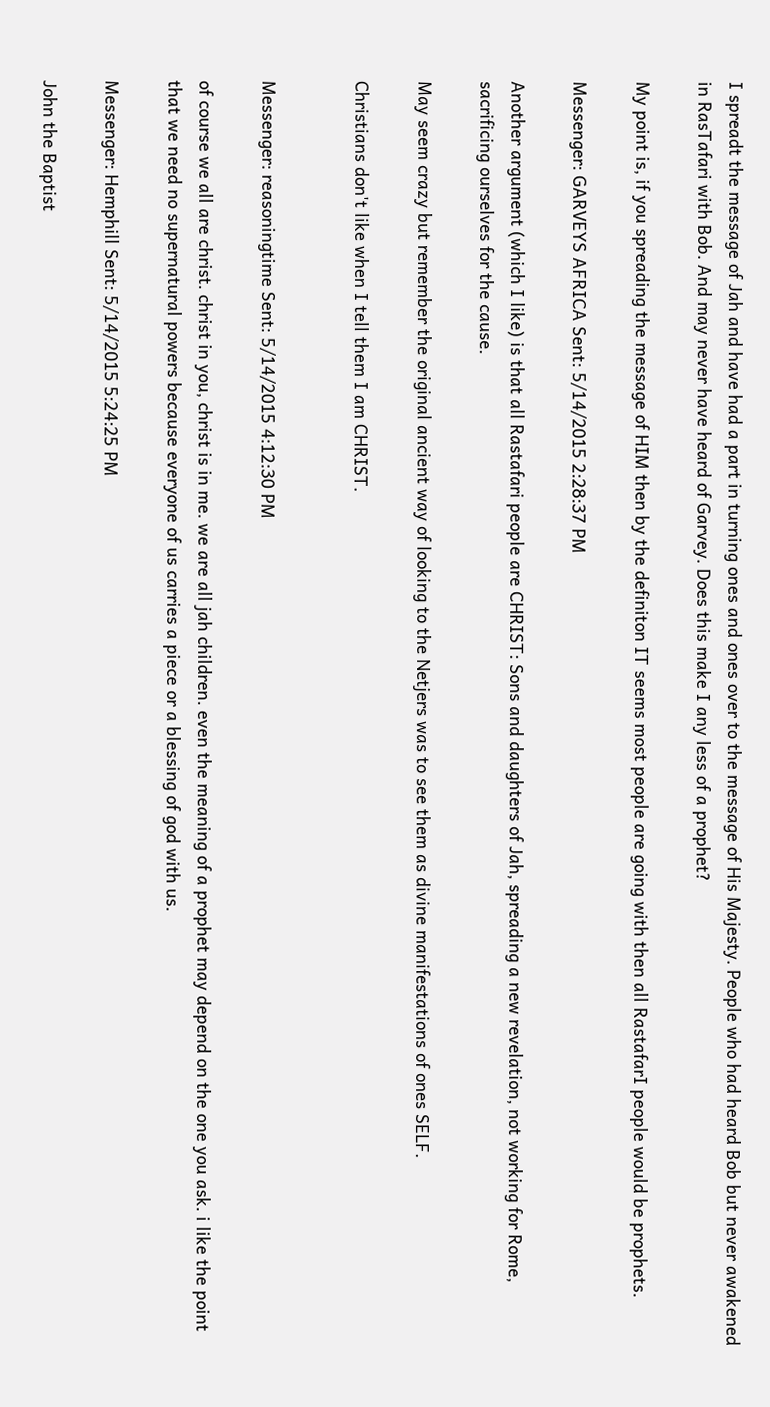I spreadt the message of Jah and have had a part in turning ones and ones over to the message of His Majesty. People who had heard Bob but never awakened in RasTafari with Bob. And may never have heard of Garvey. Does this make I any less of a prophet?

My point is, if you spreading the message of HIM then by the definiton IT seems most people are going with then all RastafarI people would be prophets.

Messenger: GARVEYS AFRICA Sent: 5/14/2015 2:28:37 PM

Another argument (which I like) is that all Rastafari people are CHRIST: Sons and daughters of Jah, spreading a new revelation, not working for Rome, sacrificing ourselves for the cause.

May seem crazy but remember the original ancient way of looking to the Netjers was to see them as divine manifestations of ones SELF.

Christians don't like when I tell them I am CHRIST.


Messenger: reasoningtime Sent: 5/14/2015 4:12:30 PM

of course we all are christ. christ in you, christ is in me. we are all jah children. even the meaning of a prophet may depend on the one you ask. i like the point that we need no supernatural powers because everyone of us carries a piece or a blessing of god with us.

Messenger: Hemphill Sent: 5/14/2015 5:24:25 PM

John the Baptist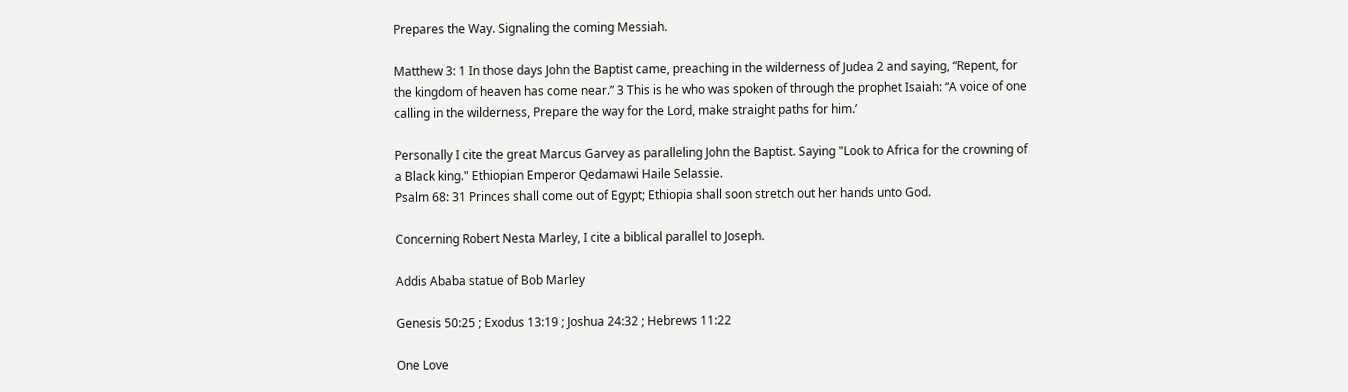Prepares the Way. Signaling the coming Messiah.

Matthew 3: 1 In those days John the Baptist came, preaching in the wilderness of Judea 2 and saying, “Repent, for the kingdom of heaven has come near.” 3 This is he who was spoken of through the prophet Isaiah: “A voice of one calling in the wilderness, Prepare the way for the Lord, make straight paths for him.’

Personally I cite the great Marcus Garvey as paralleling John the Baptist. Saying "Look to Africa for the crowning of a Black king." Ethiopian Emperor Qedamawi Haile Selassie.
Psalm 68: 31 Princes shall come out of Egypt; Ethiopia shall soon stretch out her hands unto God.

Concerning Robert Nesta Marley, I cite a biblical parallel to Joseph.

Addis Ababa statue of Bob Marley

Genesis 50:25 ; Exodus 13:19 ; Joshua 24:32 ; Hebrews 11:22

One Love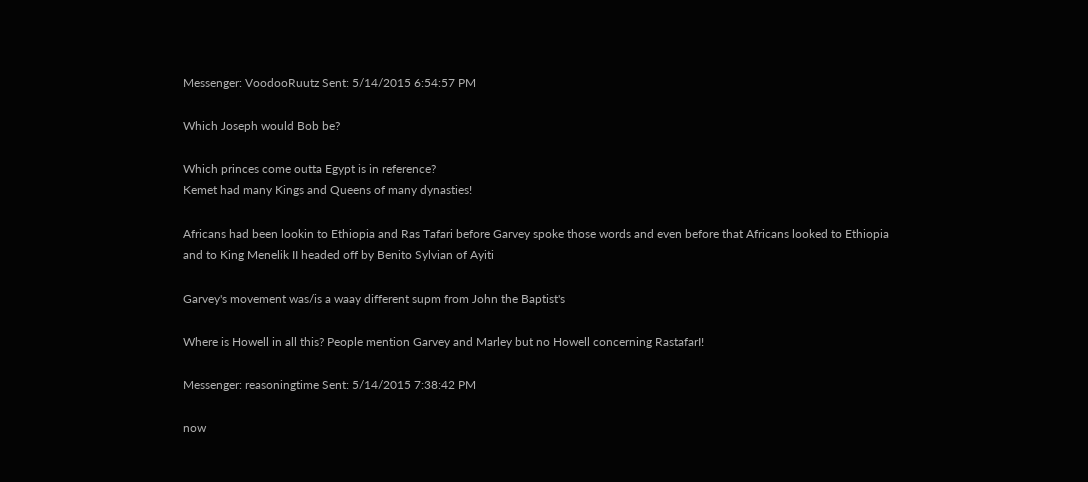Messenger: VoodooRuutz Sent: 5/14/2015 6:54:57 PM

Which Joseph would Bob be?

Which princes come outta Egypt is in reference?
Kemet had many Kings and Queens of many dynasties!

Africans had been lookin to Ethiopia and Ras Tafari before Garvey spoke those words and even before that Africans looked to Ethiopia and to King Menelik II headed off by Benito Sylvian of Ayiti

Garvey's movement was/is a waay different supm from John the Baptist's

Where is Howell in all this? People mention Garvey and Marley but no Howell concerning RastafarI!

Messenger: reasoningtime Sent: 5/14/2015 7:38:42 PM

now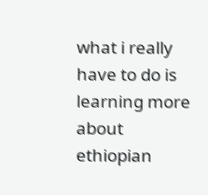what i really have to do is learning more about ethiopian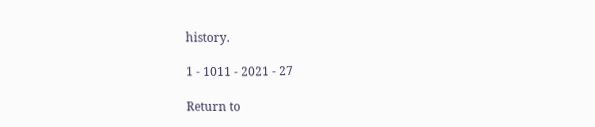history.

1 - 1011 - 2021 - 27

Return to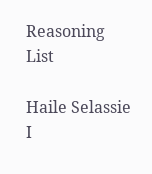Reasoning List

Haile Selassie I